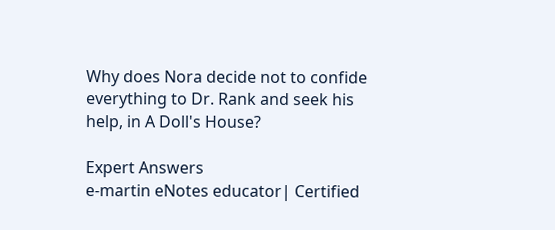Why does Nora decide not to confide everything to Dr. Rank and seek his help, in A Doll's House?

Expert Answers
e-martin eNotes educator| Certified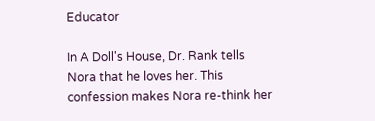Educator

In A Doll's House, Dr. Rank tells Nora that he loves her. This confession makes Nora re-think her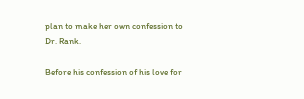plan to make her own confession to Dr. Rank.

Before his confession of his love for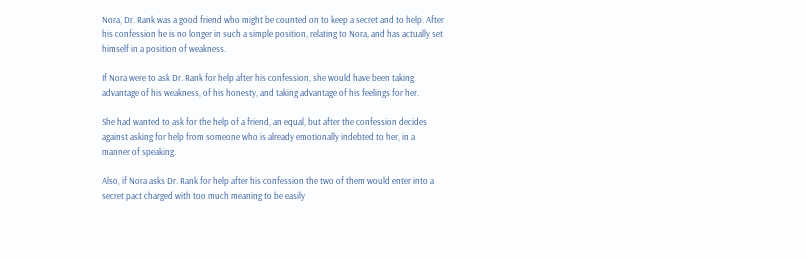Nora, Dr. Rank was a good friend who might be counted on to keep a secret and to help. After his confession he is no longer in such a simple position, relating to Nora, and has actually set himself in a position of weakness.

If Nora were to ask Dr. Rank for help after his confession, she would have been taking advantage of his weakness, of his honesty, and taking advantage of his feelings for her.

She had wanted to ask for the help of a friend, an equal, but after the confession decides against asking for help from someone who is already emotionally indebted to her, in a manner of speaking.

Also, if Nora asks Dr. Rank for help after his confession the two of them would enter into a secret pact charged with too much meaning to be easily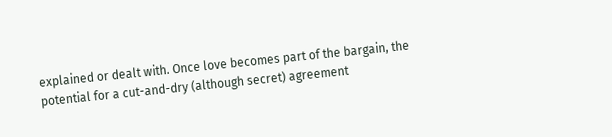explained or dealt with. Once love becomes part of the bargain, the potential for a cut-and-dry (although secret) agreement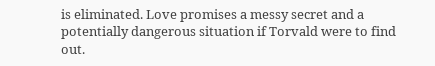is eliminated. Love promises a messy secret and a potentially dangerous situation if Torvald were to find out.